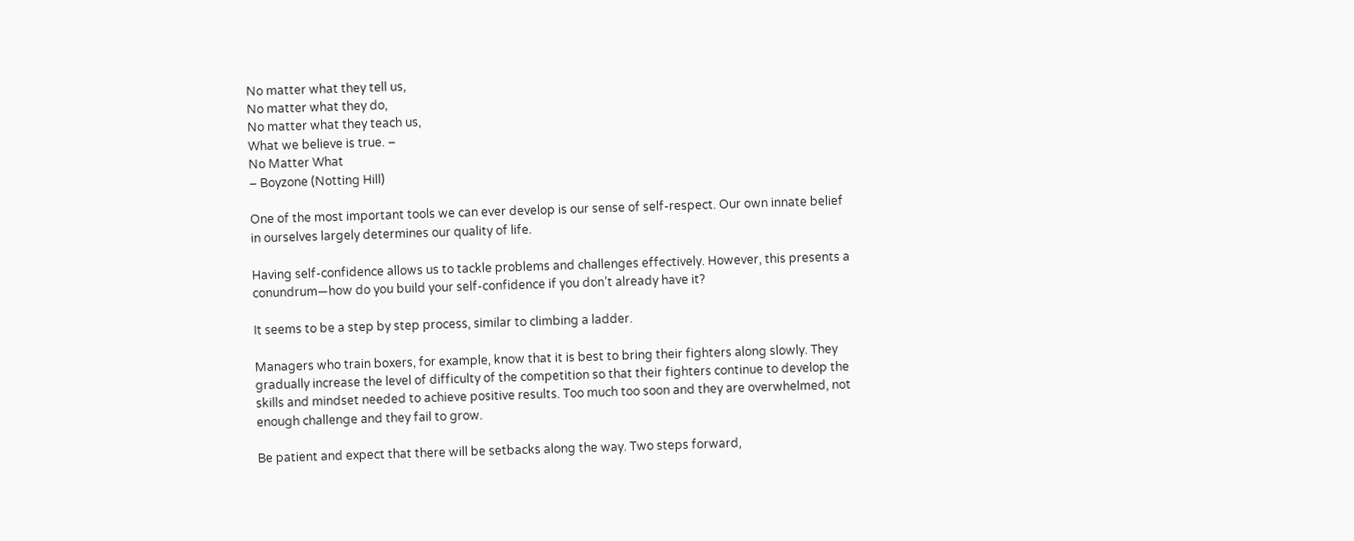No matter what they tell us,
No matter what they do,
No matter what they teach us,
What we believe is true. –
No Matter What
– Boyzone (Notting Hill)

One of the most important tools we can ever develop is our sense of self-respect. Our own innate belief in ourselves largely determines our quality of life.

Having self-confidence allows us to tackle problems and challenges effectively. However, this presents a conundrum—how do you build your self-confidence if you don’t already have it?

It seems to be a step by step process, similar to climbing a ladder.

Managers who train boxers, for example, know that it is best to bring their fighters along slowly. They gradually increase the level of difficulty of the competition so that their fighters continue to develop the skills and mindset needed to achieve positive results. Too much too soon and they are overwhelmed, not enough challenge and they fail to grow.

Be patient and expect that there will be setbacks along the way. Two steps forward,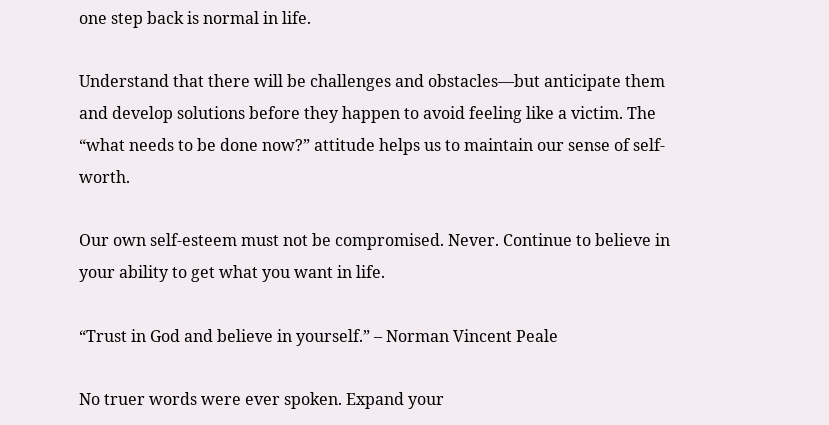one step back is normal in life.

Understand that there will be challenges and obstacles—but anticipate them and develop solutions before they happen to avoid feeling like a victim. The “what needs to be done now?” attitude helps us to maintain our sense of self-worth.

Our own self-esteem must not be compromised. Never. Continue to believe in your ability to get what you want in life.

“Trust in God and believe in yourself.” – Norman Vincent Peale

No truer words were ever spoken. Expand your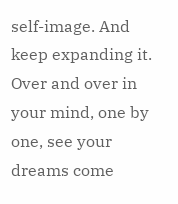self-image. And keep expanding it. Over and over in your mind, one by one, see your dreams come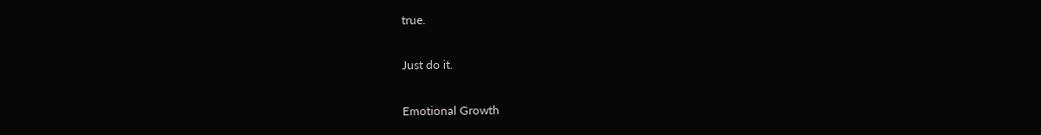true.

Just do it.

Emotional Growth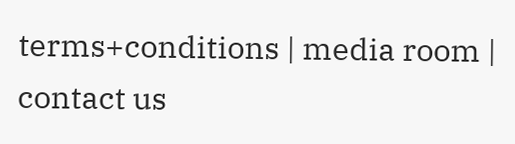terms+conditions | media room | contact us